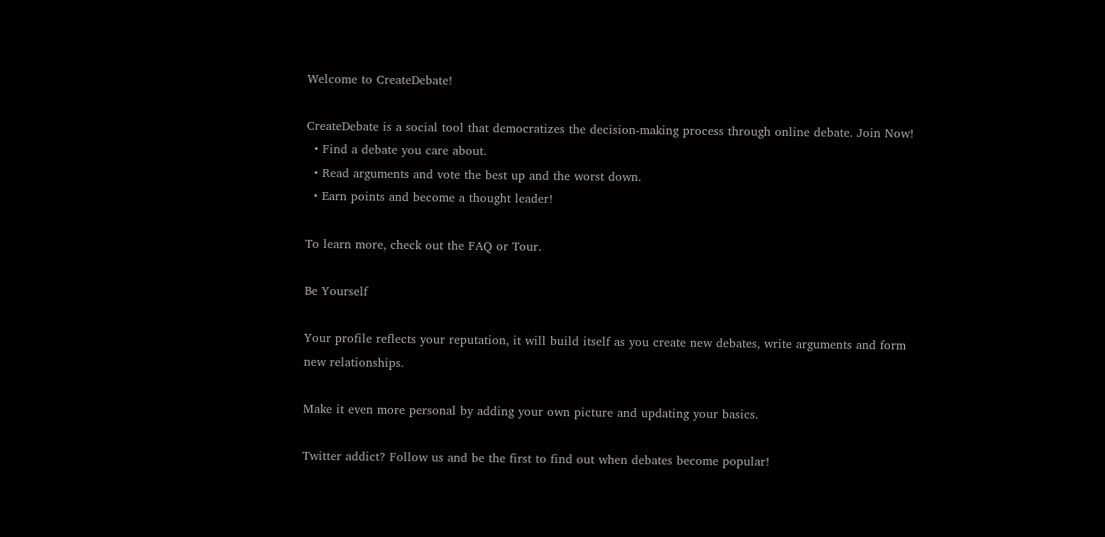Welcome to CreateDebate!

CreateDebate is a social tool that democratizes the decision-making process through online debate. Join Now!
  • Find a debate you care about.
  • Read arguments and vote the best up and the worst down.
  • Earn points and become a thought leader!

To learn more, check out the FAQ or Tour.

Be Yourself

Your profile reflects your reputation, it will build itself as you create new debates, write arguments and form new relationships.

Make it even more personal by adding your own picture and updating your basics.

Twitter addict? Follow us and be the first to find out when debates become popular!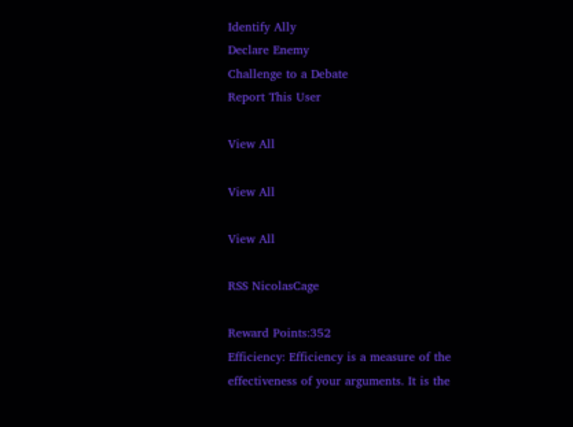Identify Ally
Declare Enemy
Challenge to a Debate
Report This User

View All

View All

View All

RSS NicolasCage

Reward Points:352
Efficiency: Efficiency is a measure of the effectiveness of your arguments. It is the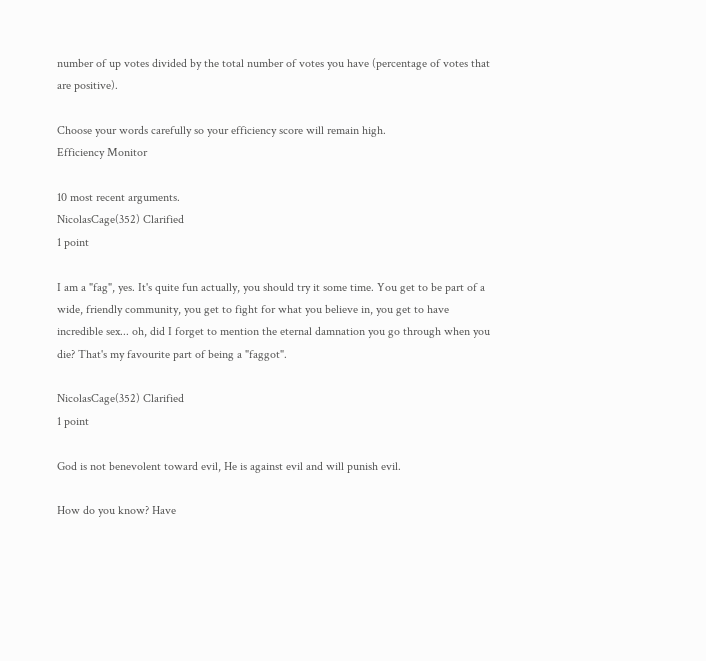number of up votes divided by the total number of votes you have (percentage of votes that are positive).

Choose your words carefully so your efficiency score will remain high.
Efficiency Monitor

10 most recent arguments.
NicolasCage(352) Clarified
1 point

I am a "fag", yes. It's quite fun actually, you should try it some time. You get to be part of a wide, friendly community, you get to fight for what you believe in, you get to have incredible sex... oh, did I forget to mention the eternal damnation you go through when you die? That's my favourite part of being a "faggot".

NicolasCage(352) Clarified
1 point

God is not benevolent toward evil, He is against evil and will punish evil.

How do you know? Have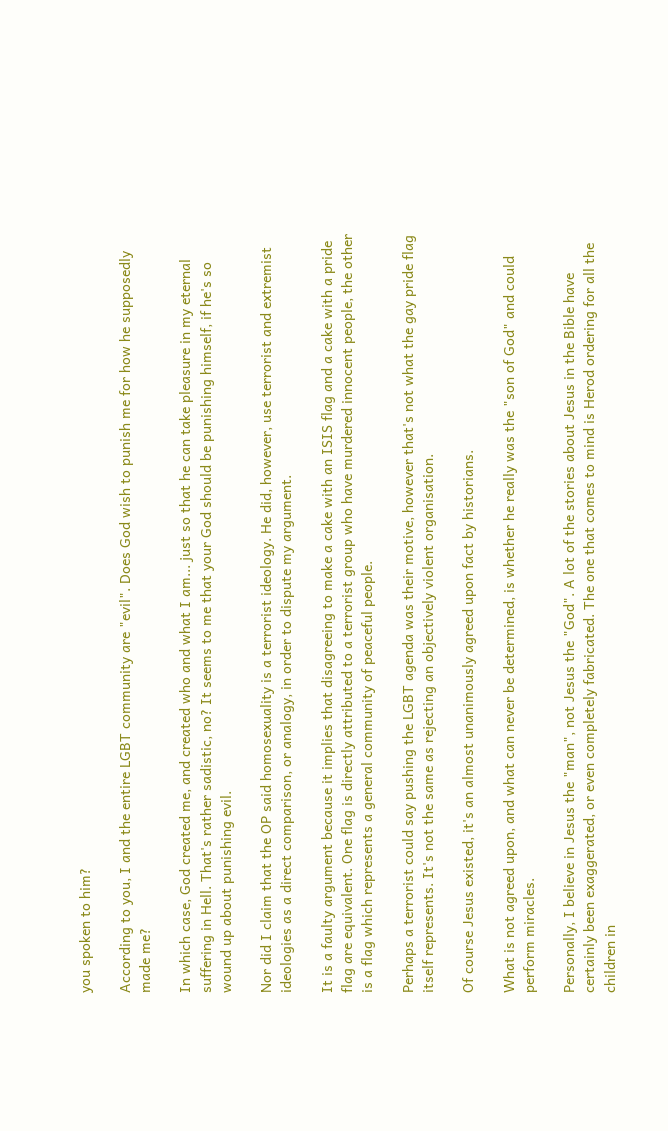you spoken to him?

According to you, I and the entire LGBT community are "evil". Does God wish to punish me for how he supposedly made me?

In which case, God created me, and created who and what I am... just so that he can take pleasure in my eternal suffering in Hell. That's rather sadistic, no? It seems to me that your God should be punishing himself, if he's so wound up about punishing evil.

Nor did I claim that the OP said homosexuality is a terrorist ideology. He did, however, use terrorist and extremist ideologies as a direct comparison, or analogy, in order to dispute my argument.

It is a faulty argument because it implies that disagreeing to make a cake with an ISIS flag and a cake with a pride flag are equivalent. One flag is directly attributed to a terrorist group who have murdered innocent people, the other is a flag which represents a general community of peaceful people.

Perhaps a terrorist could say pushing the LGBT agenda was their motive, however that's not what the gay pride flag itself represents. It's not the same as rejecting an objectively violent organisation.

Of course Jesus existed, it's an almost unanimously agreed upon fact by historians.

What is not agreed upon, and what can never be determined, is whether he really was the "son of God" and could perform miracles.

Personally, I believe in Jesus the "man", not Jesus the "God". A lot of the stories about Jesus in the Bible have certainly been exaggerated, or even completely fabricated. The one that comes to mind is Herod ordering for all the children in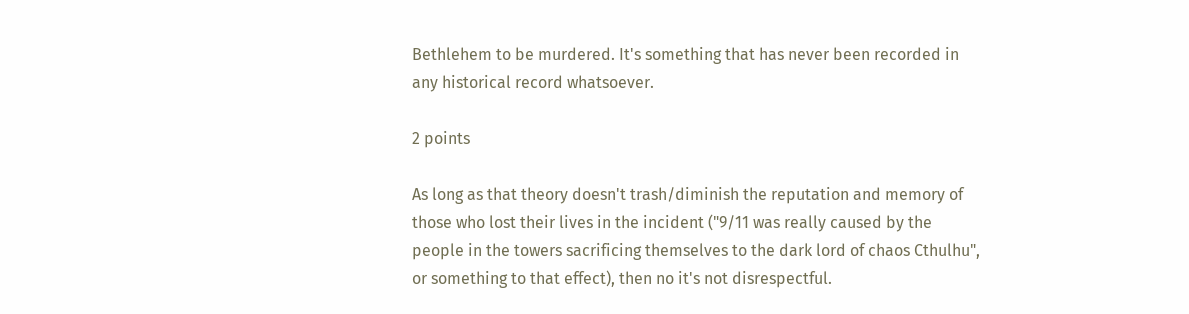Bethlehem to be murdered. It's something that has never been recorded in any historical record whatsoever.

2 points

As long as that theory doesn't trash/diminish the reputation and memory of those who lost their lives in the incident ("9/11 was really caused by the people in the towers sacrificing themselves to the dark lord of chaos Cthulhu", or something to that effect), then no it's not disrespectful.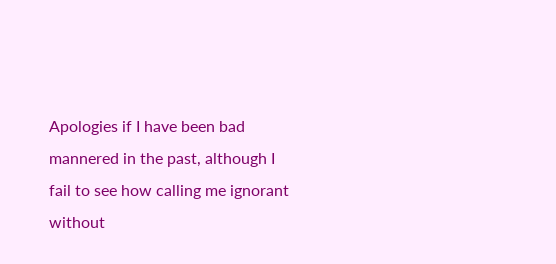Apologies if I have been bad mannered in the past, although I fail to see how calling me ignorant without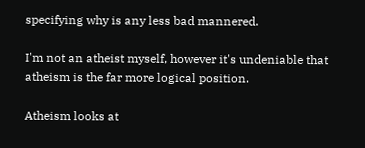specifying why is any less bad mannered.

I'm not an atheist myself, however it's undeniable that atheism is the far more logical position.

Atheism looks at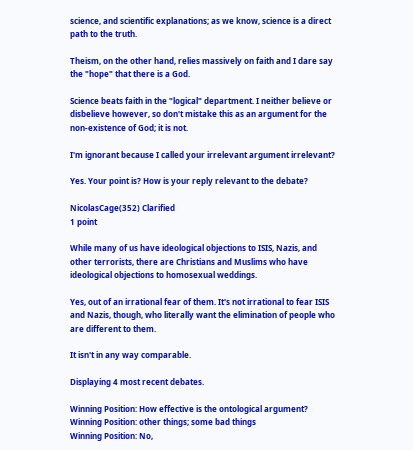science, and scientific explanations; as we know, science is a direct path to the truth.

Theism, on the other hand, relies massively on faith and I dare say the "hope" that there is a God.

Science beats faith in the "logical" department. I neither believe or disbelieve however, so don't mistake this as an argument for the non-existence of God; it is not.

I'm ignorant because I called your irrelevant argument irrelevant?

Yes. Your point is? How is your reply relevant to the debate?

NicolasCage(352) Clarified
1 point

While many of us have ideological objections to ISIS, Nazis, and other terrorists, there are Christians and Muslims who have ideological objections to homosexual weddings.

Yes, out of an irrational fear of them. It's not irrational to fear ISIS and Nazis, though, who literally want the elimination of people who are different to them.

It isn't in any way comparable.

Displaying 4 most recent debates.

Winning Position: How effective is the ontological argument?
Winning Position: other things; some bad things
Winning Position: No,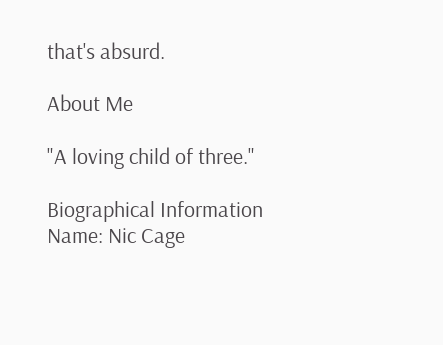that's absurd.

About Me

"A loving child of three."

Biographical Information
Name: Nic Cage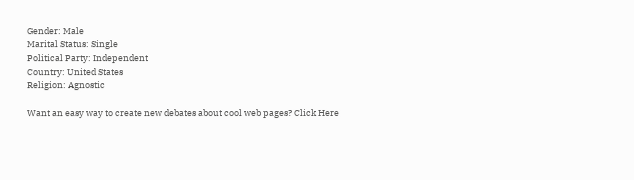Gender: Male
Marital Status: Single
Political Party: Independent
Country: United States
Religion: Agnostic

Want an easy way to create new debates about cool web pages? Click Here